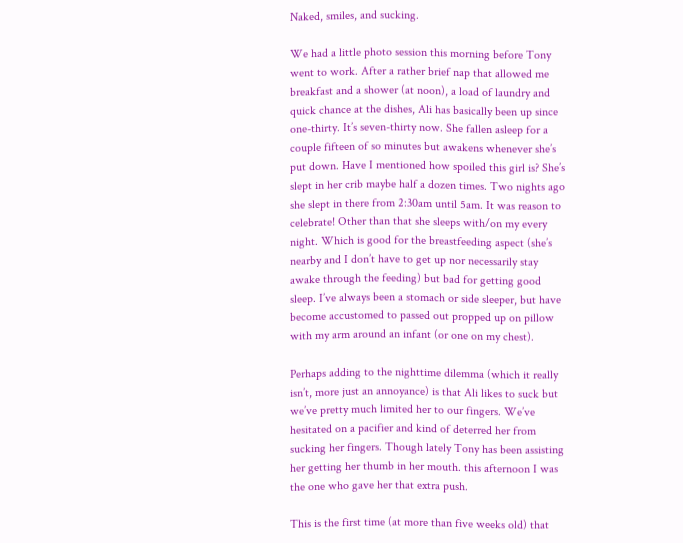Naked, smiles, and sucking.

We had a little photo session this morning before Tony went to work. After a rather brief nap that allowed me breakfast and a shower (at noon), a load of laundry and quick chance at the dishes, Ali has basically been up since one-thirty. It’s seven-thirty now. She fallen asleep for a couple fifteen of so minutes but awakens whenever she’s put down. Have I mentioned how spoiled this girl is? She’s slept in her crib maybe half a dozen times. Two nights ago she slept in there from 2:30am until 5am. It was reason to celebrate! Other than that she sleeps with/on my every night. Which is good for the breastfeeding aspect (she’s nearby and I don’t have to get up nor necessarily stay awake through the feeding) but bad for getting good sleep. I’ve always been a stomach or side sleeper, but have become accustomed to passed out propped up on pillow with my arm around an infant (or one on my chest).

Perhaps adding to the nighttime dilemma (which it really isn’t, more just an annoyance) is that Ali likes to suck but we’ve pretty much limited her to our fingers. We’ve hesitated on a pacifier and kind of deterred her from sucking her fingers. Though lately Tony has been assisting her getting her thumb in her mouth. this afternoon I was the one who gave her that extra push.

This is the first time (at more than five weeks old) that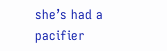she’s had a pacifier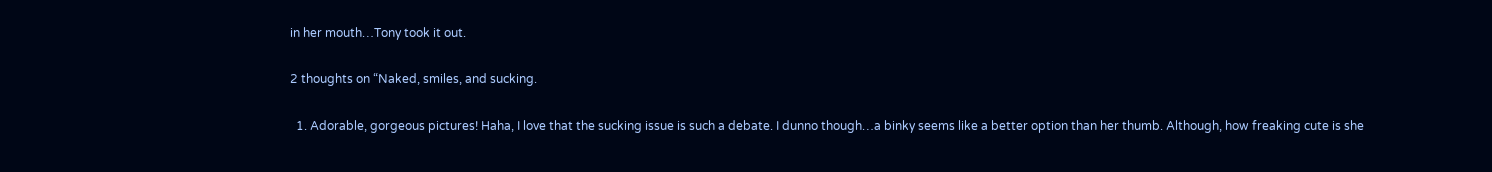in her mouth…Tony took it out.

2 thoughts on “Naked, smiles, and sucking.

  1. Adorable, gorgeous pictures! Haha, I love that the sucking issue is such a debate. I dunno though…a binky seems like a better option than her thumb. Although, how freaking cute is she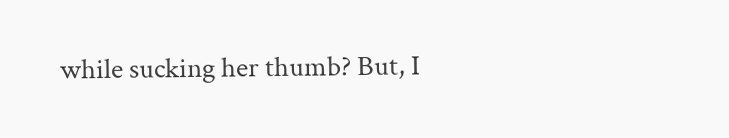while sucking her thumb? But, I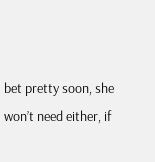bet pretty soon, she won’t need either, if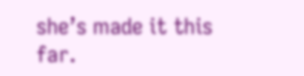she’s made it this far.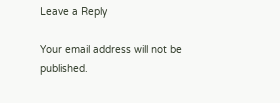Leave a Reply

Your email address will not be published.